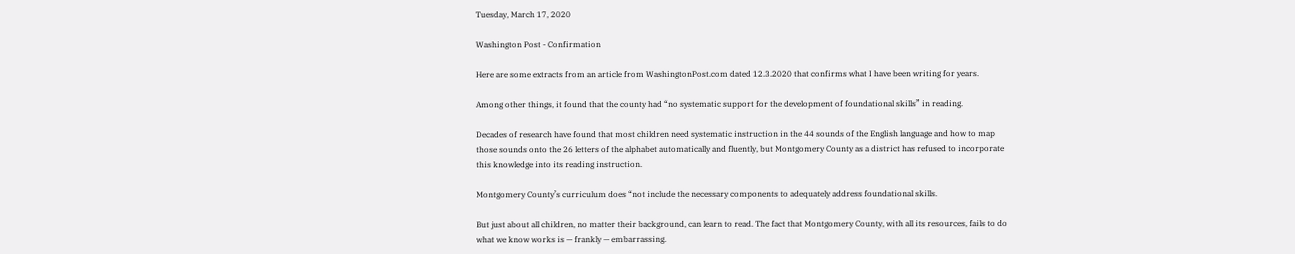Tuesday, March 17, 2020

Washington Post - Confirmation

Here are some extracts from an article from WashingtonPost.com dated 12.3.2020 that confirms what I have been writing for years.

Among other things, it found that the county had “no systematic support for the development of foundational skills” in reading.

Decades of research have found that most children need systematic instruction in the 44 sounds of the English language and how to map those sounds onto the 26 letters of the alphabet automatically and fluently, but Montgomery County as a district has refused to incorporate this knowledge into its reading instruction.

Montgomery County’s curriculum does “not include the necessary components to adequately address foundational skills.

But just about all children, no matter their background, can learn to read. The fact that Montgomery County, with all its resources, fails to do what we know works is — frankly — embarrassing.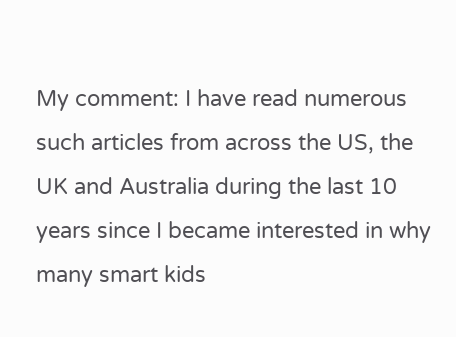My comment: I have read numerous such articles from across the US, the UK and Australia during the last 10 years since I became interested in why many smart kids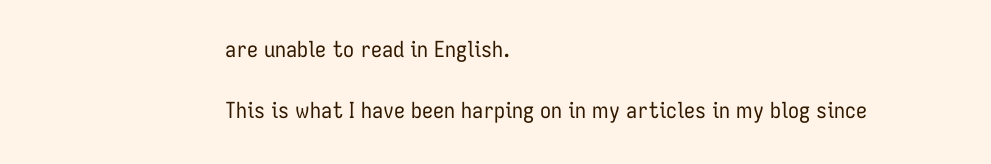are unable to read in English.

This is what I have been harping on in my articles in my blog since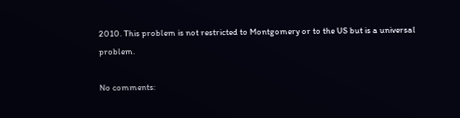2010. This problem is not restricted to Montgomery or to the US but is a universal problem.

No comments: